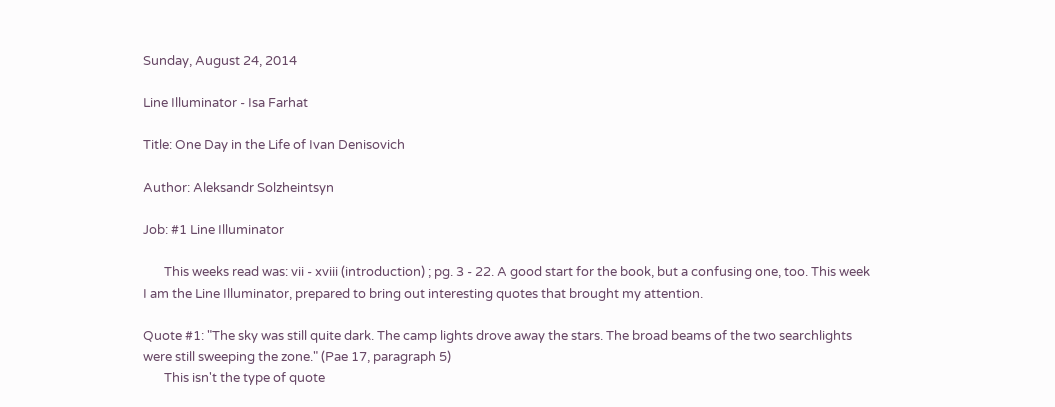Sunday, August 24, 2014

Line Illuminator - Isa Farhat

Title: One Day in the Life of Ivan Denisovich

Author: Aleksandr Solzheintsyn

Job: #1 Line Illuminator

       This weeks read was: vii - xviii (introduction) ; pg. 3 - 22. A good start for the book, but a confusing one, too. This week I am the Line Illuminator, prepared to bring out interesting quotes that brought my attention.

Quote #1: "The sky was still quite dark. The camp lights drove away the stars. The broad beams of the two searchlights were still sweeping the zone." (Pae 17, paragraph 5)
       This isn't the type of quote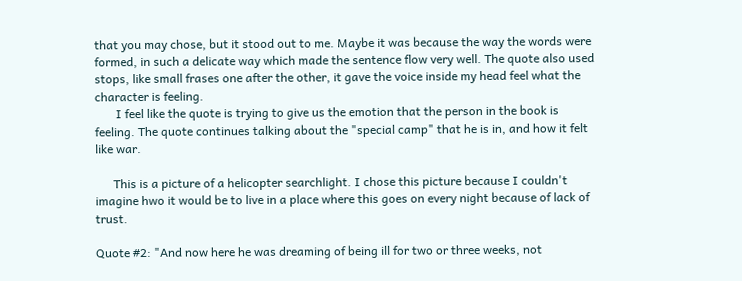that you may chose, but it stood out to me. Maybe it was because the way the words were formed, in such a delicate way which made the sentence flow very well. The quote also used stops, like small frases one after the other, it gave the voice inside my head feel what the character is feeling.
       I feel like the quote is trying to give us the emotion that the person in the book is feeling. The quote continues talking about the "special camp" that he is in, and how it felt like war.

      This is a picture of a helicopter searchlight. I chose this picture because I couldn't imagine hwo it would be to live in a place where this goes on every night because of lack of trust.

Quote #2: "And now here he was dreaming of being ill for two or three weeks, not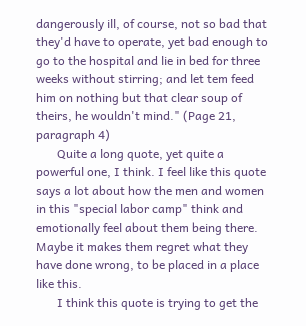dangerously ill, of course, not so bad that they'd have to operate, yet bad enough to go to the hospital and lie in bed for three weeks without stirring; and let tem feed him on nothing but that clear soup of theirs, he wouldn't mind." (Page 21, paragraph 4)
       Quite a long quote, yet quite a powerful one, I think. I feel like this quote says a lot about how the men and women in this "special labor camp" think and emotionally feel about them being there. Maybe it makes them regret what they have done wrong, to be placed in a place like this.
       I think this quote is trying to get the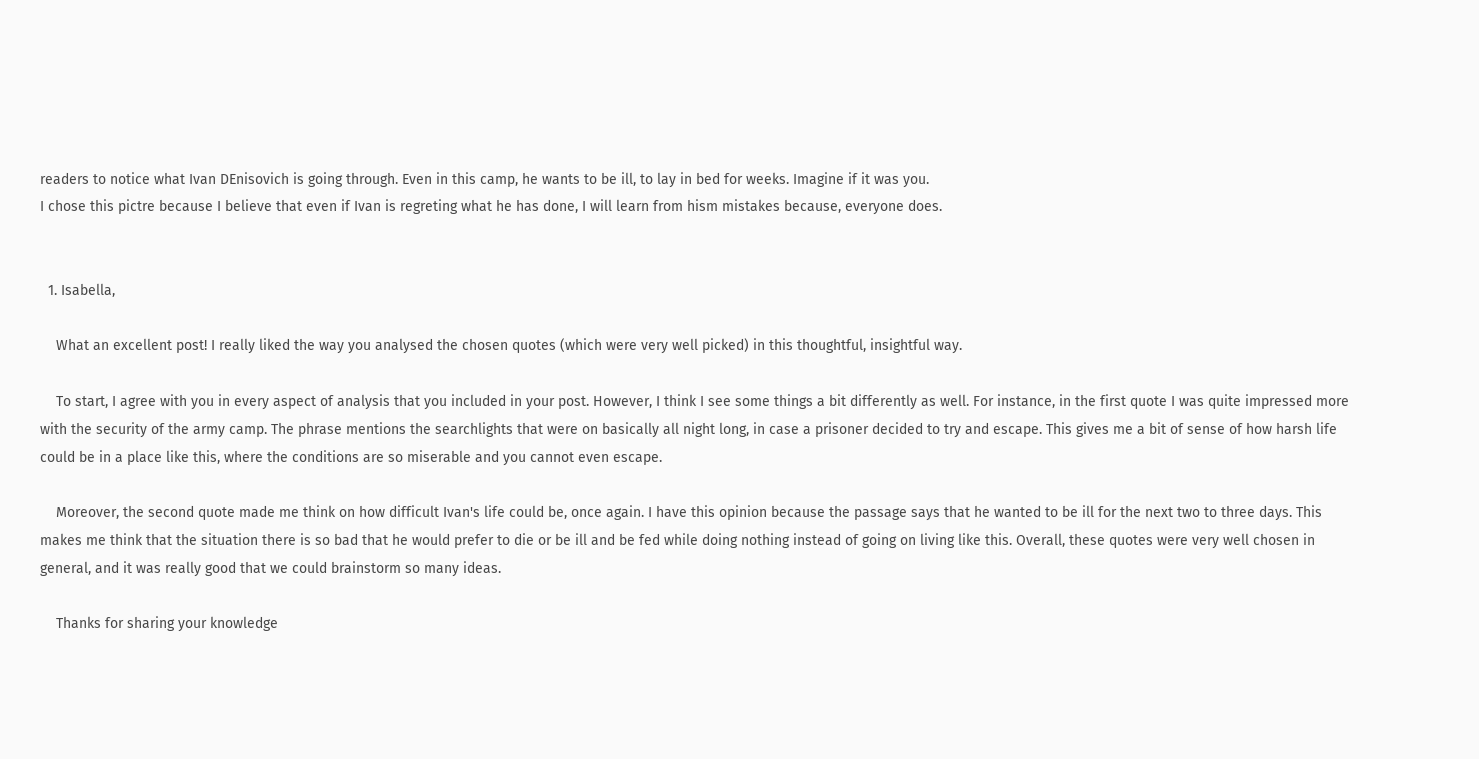readers to notice what Ivan DEnisovich is going through. Even in this camp, he wants to be ill, to lay in bed for weeks. Imagine if it was you.
I chose this pictre because I believe that even if Ivan is regreting what he has done, I will learn from hism mistakes because, everyone does.


  1. Isabella,

    What an excellent post! I really liked the way you analysed the chosen quotes (which were very well picked) in this thoughtful, insightful way.

    To start, I agree with you in every aspect of analysis that you included in your post. However, I think I see some things a bit differently as well. For instance, in the first quote I was quite impressed more with the security of the army camp. The phrase mentions the searchlights that were on basically all night long, in case a prisoner decided to try and escape. This gives me a bit of sense of how harsh life could be in a place like this, where the conditions are so miserable and you cannot even escape.

    Moreover, the second quote made me think on how difficult Ivan's life could be, once again. I have this opinion because the passage says that he wanted to be ill for the next two to three days. This makes me think that the situation there is so bad that he would prefer to die or be ill and be fed while doing nothing instead of going on living like this. Overall, these quotes were very well chosen in general, and it was really good that we could brainstorm so many ideas.

    Thanks for sharing your knowledge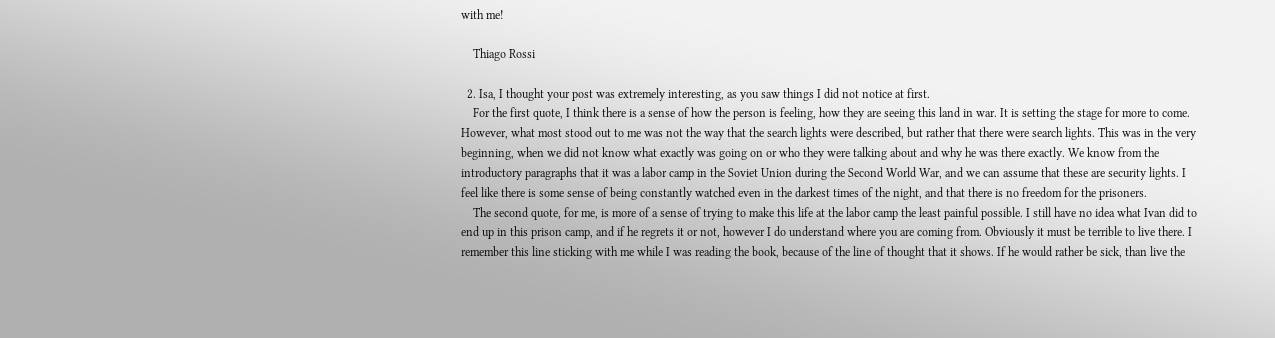with me!

    Thiago Rossi

  2. Isa, I thought your post was extremely interesting, as you saw things I did not notice at first.
    For the first quote, I think there is a sense of how the person is feeling, how they are seeing this land in war. It is setting the stage for more to come. However, what most stood out to me was not the way that the search lights were described, but rather that there were search lights. This was in the very beginning, when we did not know what exactly was going on or who they were talking about and why he was there exactly. We know from the introductory paragraphs that it was a labor camp in the Soviet Union during the Second World War, and we can assume that these are security lights. I feel like there is some sense of being constantly watched even in the darkest times of the night, and that there is no freedom for the prisoners.
    The second quote, for me, is more of a sense of trying to make this life at the labor camp the least painful possible. I still have no idea what Ivan did to end up in this prison camp, and if he regrets it or not, however I do understand where you are coming from. Obviously it must be terrible to live there. I remember this line sticking with me while I was reading the book, because of the line of thought that it shows. If he would rather be sick, than live the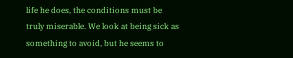life he does, the conditions must be truly miserable. We look at being sick as something to avoid, but he seems to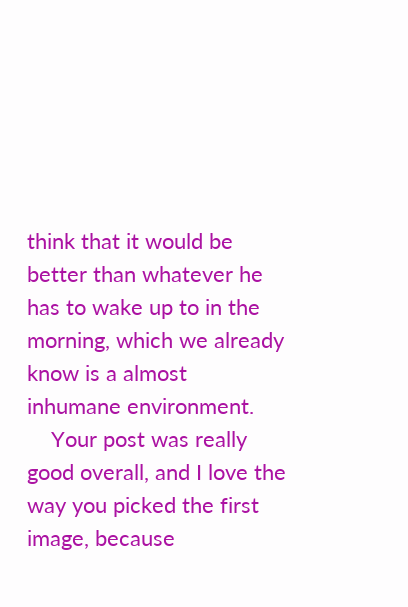think that it would be better than whatever he has to wake up to in the morning, which we already know is a almost inhumane environment.
    Your post was really good overall, and I love the way you picked the first image, because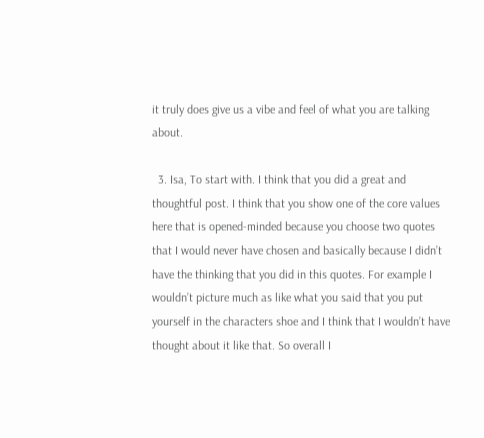it truly does give us a vibe and feel of what you are talking about.

  3. Isa, To start with. I think that you did a great and thoughtful post. I think that you show one of the core values here that is opened-minded because you choose two quotes that I would never have chosen and basically because I didn’t have the thinking that you did in this quotes. For example I wouldn’t picture much as like what you said that you put yourself in the characters shoe and I think that I wouldn’t have thought about it like that. So overall I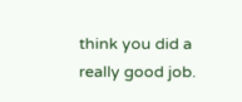think you did a really good job.